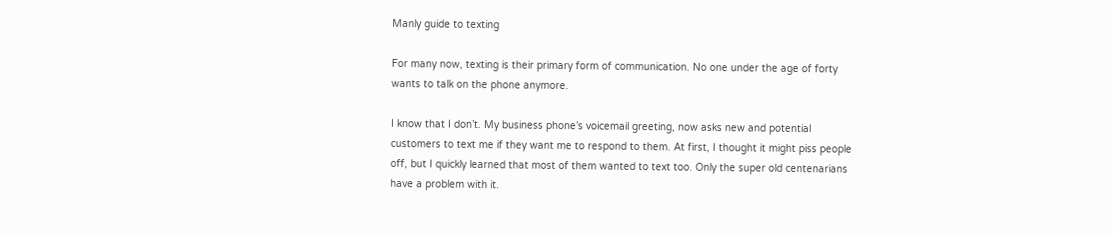Manly guide to texting

For many now, texting is their primary form of communication. No one under the age of forty wants to talk on the phone anymore.

I know that I don’t. My business phone’s voicemail greeting, now asks new and potential customers to text me if they want me to respond to them. At first, I thought it might piss people off, but I quickly learned that most of them wanted to text too. Only the super old centenarians have a problem with it.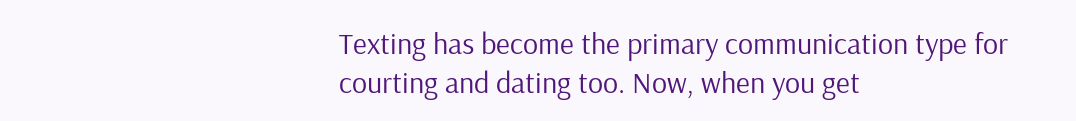Texting has become the primary communication type for courting and dating too. Now, when you get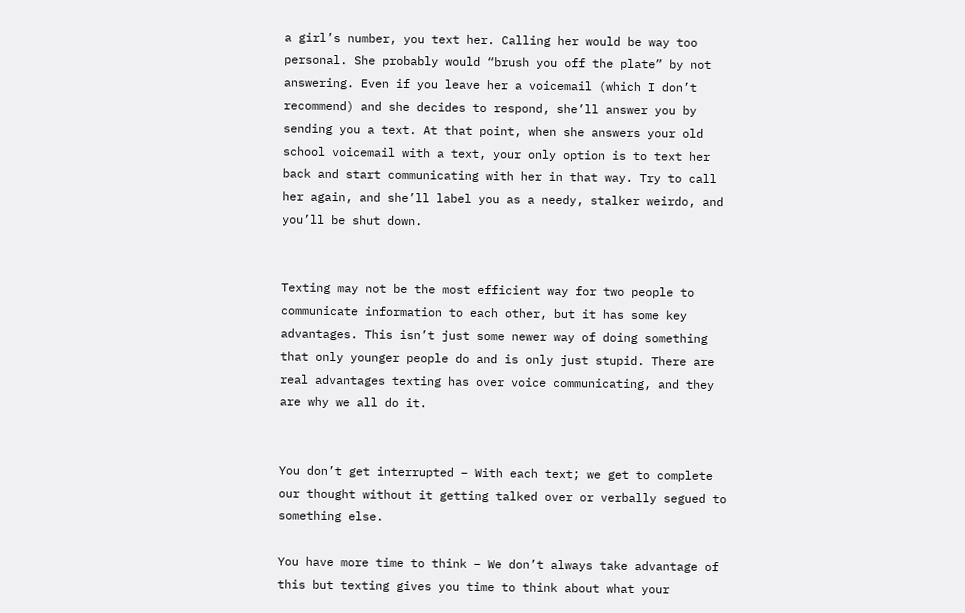a girl’s number, you text her. Calling her would be way too personal. She probably would “brush you off the plate” by not answering. Even if you leave her a voicemail (which I don’t recommend) and she decides to respond, she’ll answer you by sending you a text. At that point, when she answers your old school voicemail with a text, your only option is to text her back and start communicating with her in that way. Try to call her again, and she’ll label you as a needy, stalker weirdo, and you’ll be shut down.


Texting may not be the most efficient way for two people to communicate information to each other, but it has some key advantages. This isn’t just some newer way of doing something that only younger people do and is only just stupid. There are real advantages texting has over voice communicating, and they are why we all do it.


You don’t get interrupted – With each text; we get to complete our thought without it getting talked over or verbally segued to something else.

You have more time to think – We don’t always take advantage of this but texting gives you time to think about what your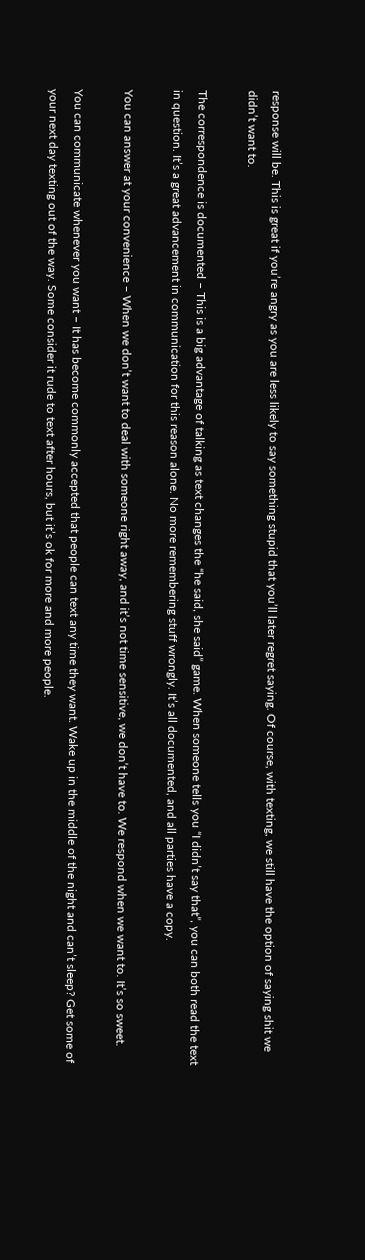response will be. This is great if you’re angry as you are less likely to say something stupid that you’ll later regret saying. Of course, with texting, we still have the option of saying shit we didn’t want to.

The correspondence is documented – This is a big advantage of talking as text changes the “he said, she said” game. When someone tells you “I didn’t say that”, you can both read the text in question. It’s a great advancement in communication for this reason alone. No more remembering stuff wrongly. It’s all documented, and all parties have a copy.

You can answer at your convenience – When we don’t want to deal with someone right away, and it’s not time sensitive, we don’t have to. We respond when we want to. It’s so sweet.

You can communicate whenever you want – It has become commonly accepted that people can text any time they want. Wake up in the middle of the night and can’t sleep? Get some of your next day texting out of the way. Some consider it rude to text after hours, but it’s ok for more and more people.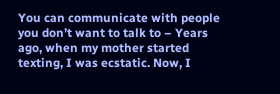You can communicate with people you don’t want to talk to – Years ago, when my mother started texting, I was ecstatic. Now, I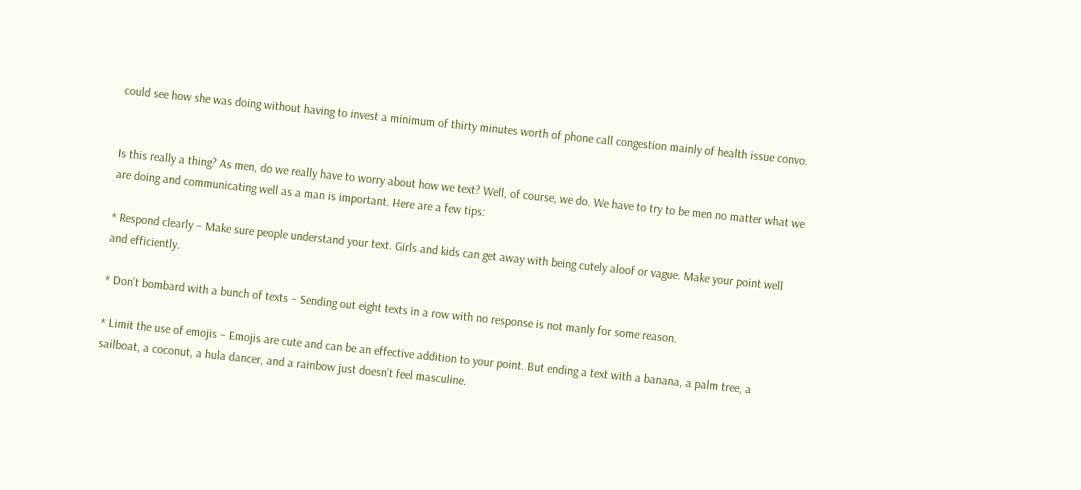could see how she was doing without having to invest a minimum of thirty minutes worth of phone call congestion mainly of health issue convo.


Is this really a thing? As men, do we really have to worry about how we text? Well, of course, we do. We have to try to be men no matter what we are doing and communicating well as a man is important. Here are a few tips:

* Respond clearly – Make sure people understand your text. Girls and kids can get away with being cutely aloof or vague. Make your point well and efficiently.

* Don’t bombard with a bunch of texts – Sending out eight texts in a row with no response is not manly for some reason.

* Limit the use of emojis – Emojis are cute and can be an effective addition to your point. But ending a text with a banana, a palm tree, a sailboat, a coconut, a hula dancer, and a rainbow just doesn’t feel masculine.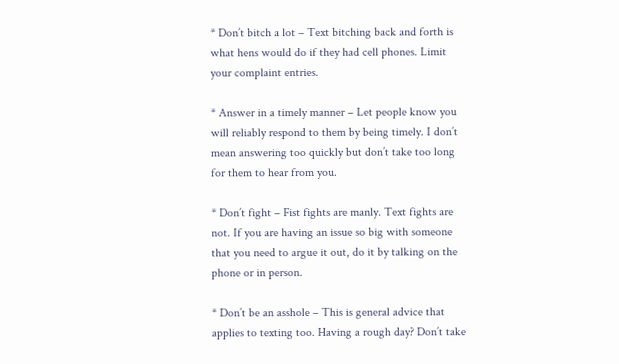* Don’t bitch a lot – Text bitching back and forth is what hens would do if they had cell phones. Limit your complaint entries.

* Answer in a timely manner – Let people know you will reliably respond to them by being timely. I don’t mean answering too quickly but don’t take too long for them to hear from you.

* Don’t fight – Fist fights are manly. Text fights are not. If you are having an issue so big with someone that you need to argue it out, do it by talking on the phone or in person.

* Don’t be an asshole – This is general advice that applies to texting too. Having a rough day? Don’t take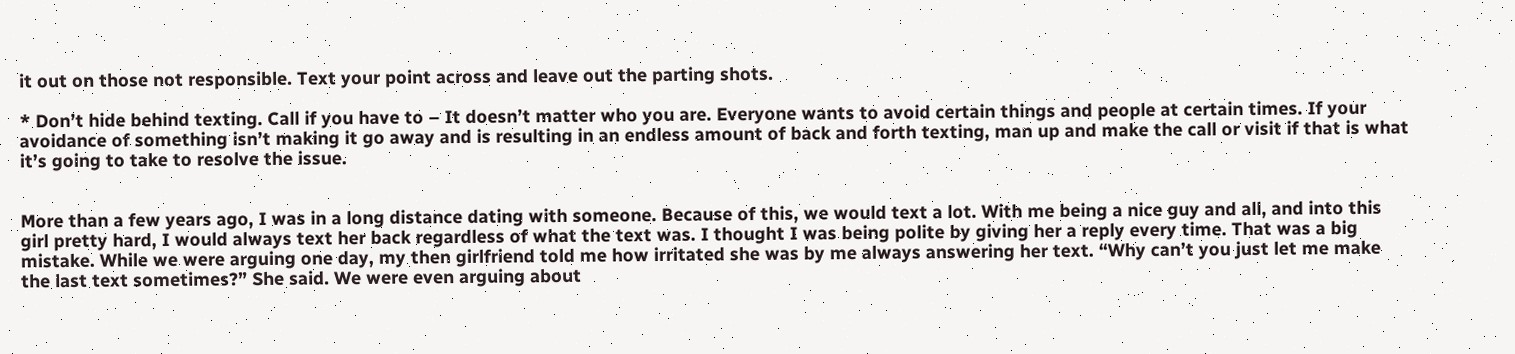it out on those not responsible. Text your point across and leave out the parting shots.

* Don’t hide behind texting. Call if you have to – It doesn’t matter who you are. Everyone wants to avoid certain things and people at certain times. If your avoidance of something isn’t making it go away and is resulting in an endless amount of back and forth texting, man up and make the call or visit if that is what it’s going to take to resolve the issue.


More than a few years ago, I was in a long distance dating with someone. Because of this, we would text a lot. With me being a nice guy and all, and into this girl pretty hard, I would always text her back regardless of what the text was. I thought I was being polite by giving her a reply every time. That was a big mistake. While we were arguing one day, my then girlfriend told me how irritated she was by me always answering her text. “Why can’t you just let me make the last text sometimes?” She said. We were even arguing about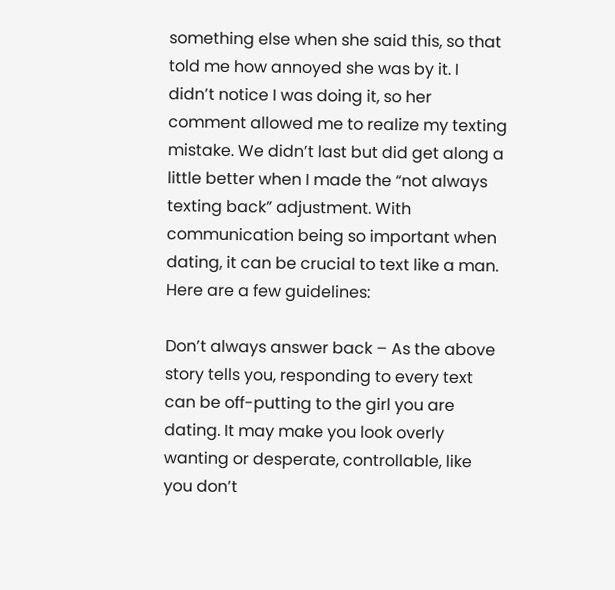something else when she said this, so that told me how annoyed she was by it. I didn’t notice I was doing it, so her comment allowed me to realize my texting mistake. We didn’t last but did get along a little better when I made the “not always texting back” adjustment. With communication being so important when dating, it can be crucial to text like a man. Here are a few guidelines:

Don’t always answer back – As the above story tells you, responding to every text can be off-putting to the girl you are dating. It may make you look overly wanting or desperate, controllable, like you don’t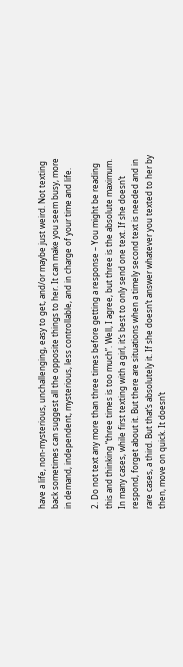have a life, non-mysterious, unchallenging, easy to get, and/or maybe just weird. Not texting back sometimes can suggest all the opposite things to her. It can make you seem busy, more in demand, independent, mysterious, less controllable, and in charge of your time and life.

2. Do not text any more than three times before getting a response – You might be reading this and thinking “three times is too much”. Well, I agree, but three is the absolute maximum. In many cases, while first texting with a girl, it’s best to only send one text. If she doesn’t respond, forget about it. But there are situations when a timely second text is needed and in rare cases, a third. But that’s absolutely it. If she doesn’t answer whatever you texted to her by then, move on quick. It doesn’t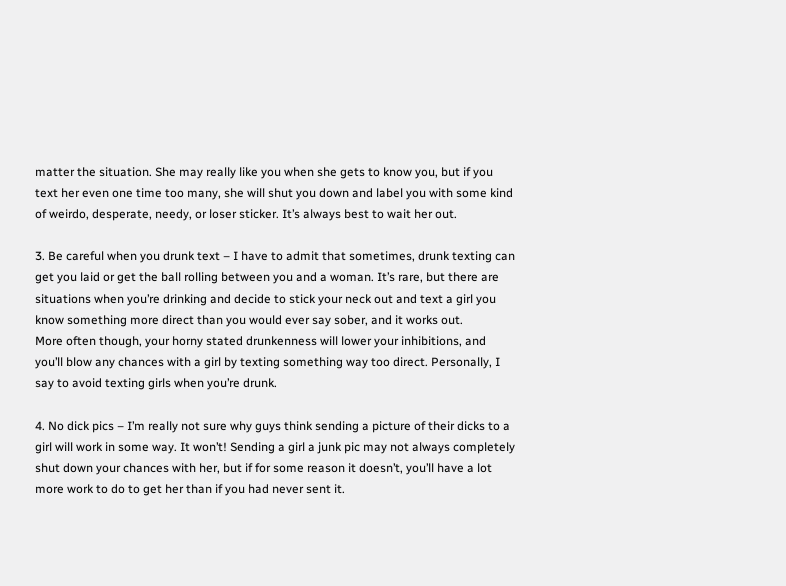matter the situation. She may really like you when she gets to know you, but if you text her even one time too many, she will shut you down and label you with some kind of weirdo, desperate, needy, or loser sticker. It’s always best to wait her out.

3. Be careful when you drunk text – I have to admit that sometimes, drunk texting can get you laid or get the ball rolling between you and a woman. It’s rare, but there are situations when you’re drinking and decide to stick your neck out and text a girl you know something more direct than you would ever say sober, and it works out.
More often though, your horny stated drunkenness will lower your inhibitions, and you’ll blow any chances with a girl by texting something way too direct. Personally, I say to avoid texting girls when you’re drunk.

4. No dick pics – I’m really not sure why guys think sending a picture of their dicks to a girl will work in some way. It won’t! Sending a girl a junk pic may not always completely shut down your chances with her, but if for some reason it doesn’t, you’ll have a lot more work to do to get her than if you had never sent it.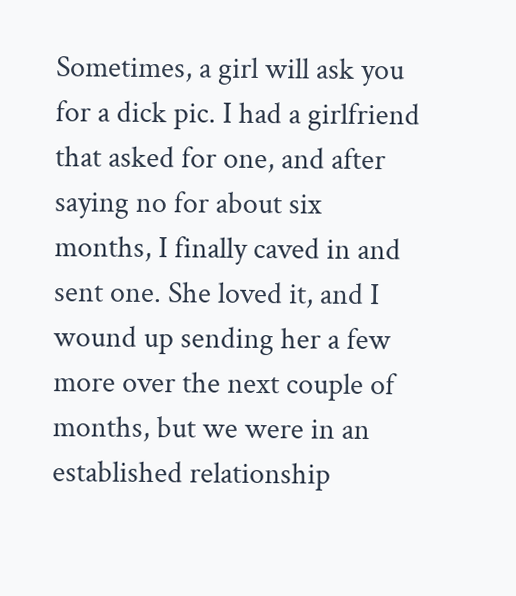Sometimes, a girl will ask you for a dick pic. I had a girlfriend that asked for one, and after saying no for about six months, I finally caved in and sent one. She loved it, and I wound up sending her a few more over the next couple of months, but we were in an established relationship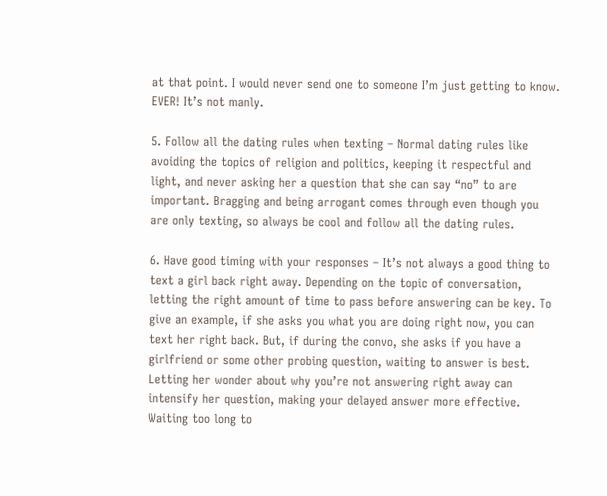at that point. I would never send one to someone I’m just getting to know. EVER! It’s not manly.

5. Follow all the dating rules when texting – Normal dating rules like avoiding the topics of religion and politics, keeping it respectful and light, and never asking her a question that she can say “no” to are important. Bragging and being arrogant comes through even though you are only texting, so always be cool and follow all the dating rules.

6. Have good timing with your responses – It’s not always a good thing to text a girl back right away. Depending on the topic of conversation, letting the right amount of time to pass before answering can be key. To give an example, if she asks you what you are doing right now, you can text her right back. But, if during the convo, she asks if you have a girlfriend or some other probing question, waiting to answer is best. Letting her wonder about why you’re not answering right away can intensify her question, making your delayed answer more effective. Waiting too long to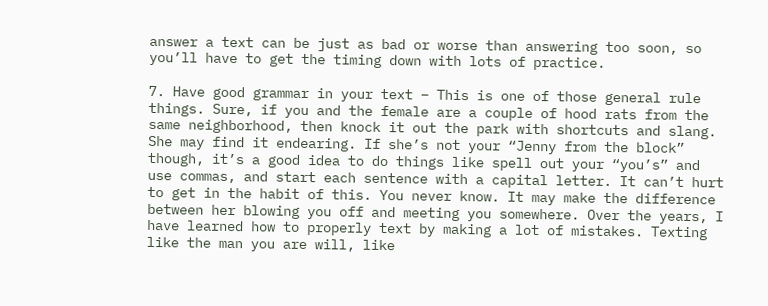answer a text can be just as bad or worse than answering too soon, so you’ll have to get the timing down with lots of practice.

7. Have good grammar in your text – This is one of those general rule things. Sure, if you and the female are a couple of hood rats from the same neighborhood, then knock it out the park with shortcuts and slang. She may find it endearing. If she’s not your “Jenny from the block” though, it’s a good idea to do things like spell out your “you’s” and use commas, and start each sentence with a capital letter. It can’t hurt to get in the habit of this. You never know. It may make the difference between her blowing you off and meeting you somewhere. Over the years, I have learned how to properly text by making a lot of mistakes. Texting like the man you are will, like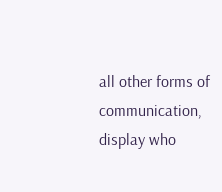all other forms of communication, display who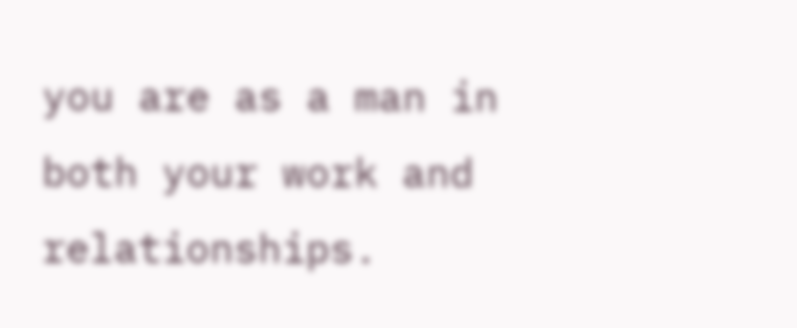you are as a man in both your work and relationships.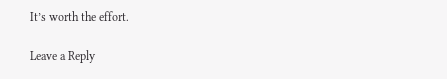It’s worth the effort.

Leave a Reply